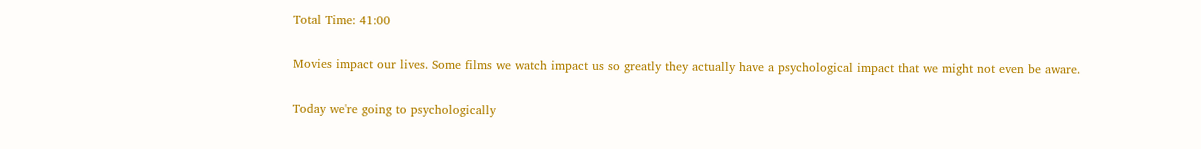Total Time: 41:00

Movies impact our lives. Some films we watch impact us so greatly they actually have a psychological impact that we might not even be aware.

Today we're going to psychologically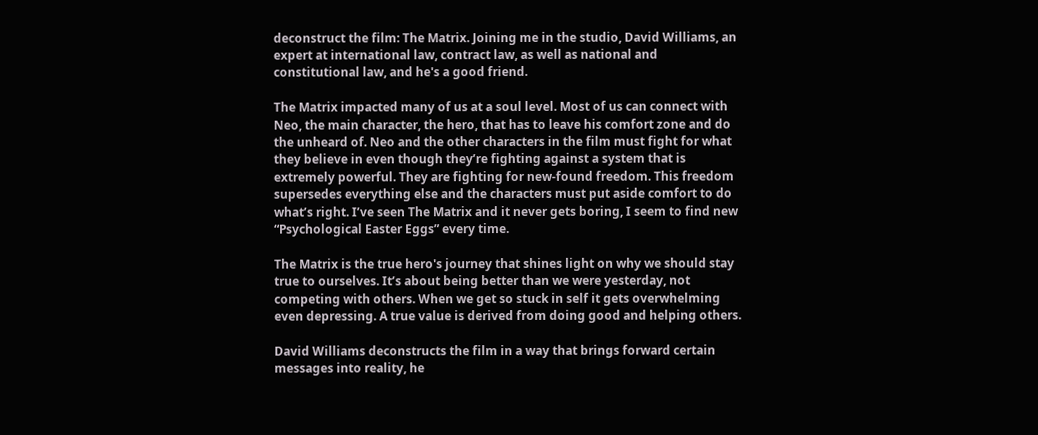deconstruct the film: The Matrix. Joining me in the studio, David Williams, an expert at international law, contract law, as well as national and constitutional law, and he's a good friend.

The Matrix impacted many of us at a soul level. Most of us can connect with Neo, the main character, the hero, that has to leave his comfort zone and do the unheard of. Neo and the other characters in the film must fight for what they believe in even though they’re fighting against a system that is extremely powerful. They are fighting for new-found freedom. This freedom supersedes everything else and the characters must put aside comfort to do what’s right. I’ve seen The Matrix and it never gets boring, I seem to find new “Psychological Easter Eggs” every time.

The Matrix is the true hero's journey that shines light on why we should stay true to ourselves. It’s about being better than we were yesterday, not competing with others. When we get so stuck in self it gets overwhelming even depressing. A true value is derived from doing good and helping others.

David Williams deconstructs the film in a way that brings forward certain messages into reality, he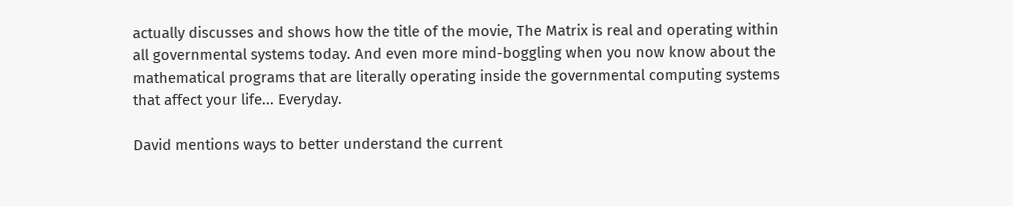actually discusses and shows how the title of the movie, The Matrix is real and operating within all governmental systems today. And even more mind-boggling when you now know about the mathematical programs that are literally operating inside the governmental computing systems that affect your life... Everyday.

David mentions ways to better understand the current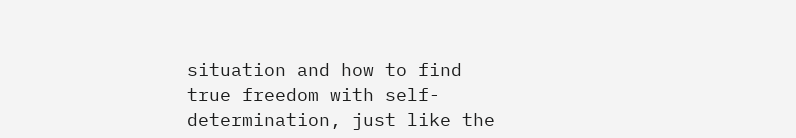situation and how to find true freedom with self-determination, just like the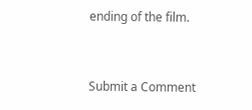ending of the film.


Submit a Comment